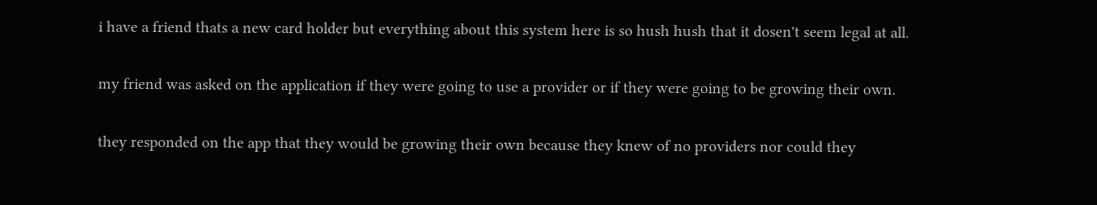i have a friend thats a new card holder but everything about this system here is so hush hush that it dosen't seem legal at all.

my friend was asked on the application if they were going to use a provider or if they were going to be growing their own.

they responded on the app that they would be growing their own because they knew of no providers nor could they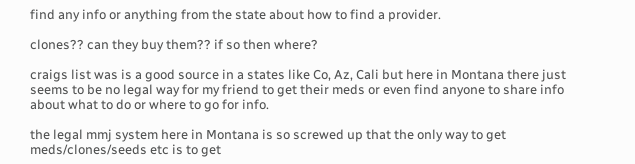find any info or anything from the state about how to find a provider.

clones?? can they buy them?? if so then where?

craigs list was is a good source in a states like Co, Az, Cali but here in Montana there just seems to be no legal way for my friend to get their meds or even find anyone to share info about what to do or where to go for info.

the legal mmj system here in Montana is so screwed up that the only way to get meds/clones/seeds etc is to get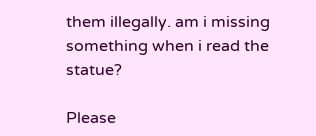them illegally. am i missing something when i read the statue?

Please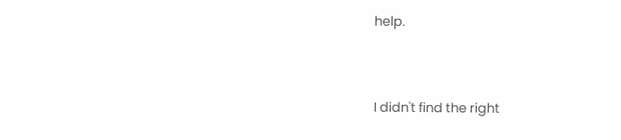help.


I didn't find the right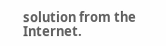solution from the Internet.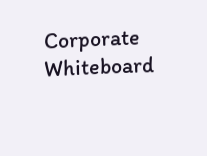Corporate Whiteboard